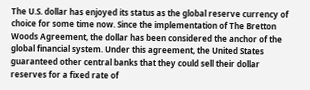The U.S. dollar has enjoyed its status as the global reserve currency of choice for some time now. Since the implementation of The Bretton Woods Agreement, the dollar has been considered the anchor of the global financial system. Under this agreement, the United States guaranteed other central banks that they could sell their dollar reserves for a fixed rate of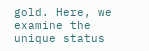gold. Here, we examine the unique status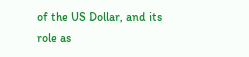of the US Dollar, and its role as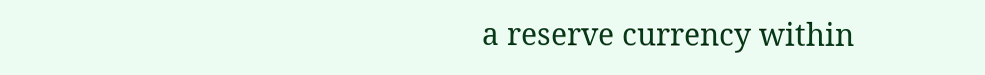a reserve currency within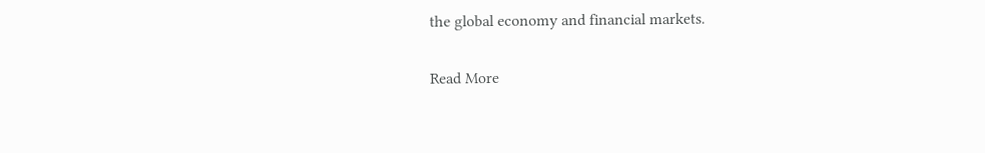the global economy and financial markets.

Read More